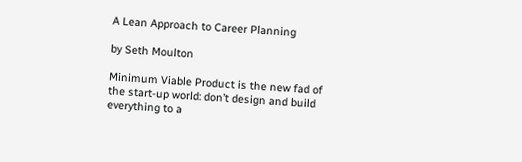A Lean Approach to Career Planning

by Seth Moulton

Minimum Viable Product is the new fad of the start-up world: don’t design and build everything to a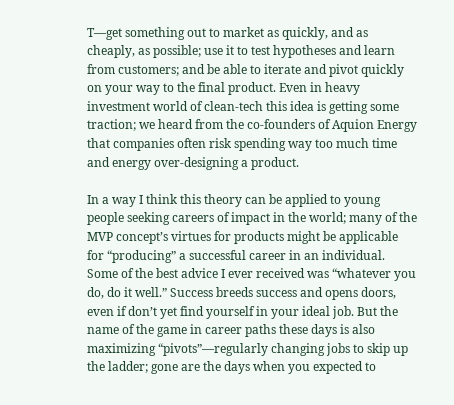T—get something out to market as quickly, and as cheaply, as possible; use it to test hypotheses and learn from customers; and be able to iterate and pivot quickly on your way to the final product. Even in heavy investment world of clean-tech this idea is getting some traction; we heard from the co-founders of Aquion Energy that companies often risk spending way too much time and energy over-designing a product.

In a way I think this theory can be applied to young people seeking careers of impact in the world; many of the MVP concept’s virtues for products might be applicable for “producing” a successful career in an individual. Some of the best advice I ever received was “whatever you do, do it well.” Success breeds success and opens doors, even if don’t yet find yourself in your ideal job. But the name of the game in career paths these days is also maximizing “pivots”—regularly changing jobs to skip up the ladder; gone are the days when you expected to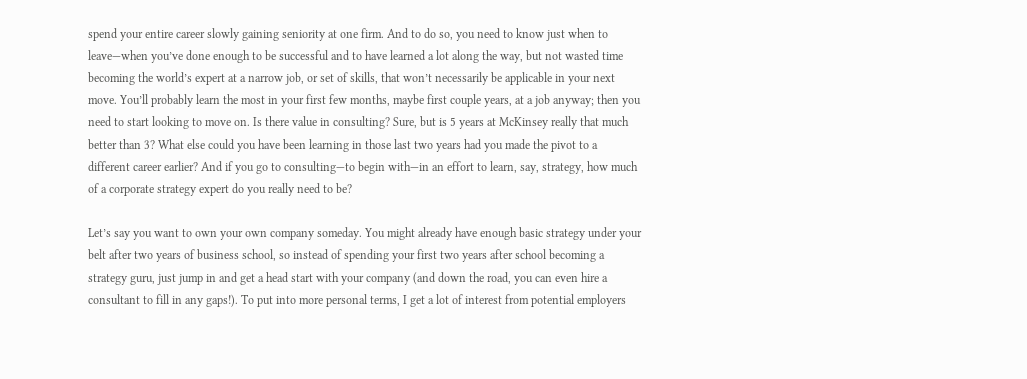spend your entire career slowly gaining seniority at one firm. And to do so, you need to know just when to leave—when you’ve done enough to be successful and to have learned a lot along the way, but not wasted time becoming the world’s expert at a narrow job, or set of skills, that won’t necessarily be applicable in your next move. You’ll probably learn the most in your first few months, maybe first couple years, at a job anyway; then you need to start looking to move on. Is there value in consulting? Sure, but is 5 years at McKinsey really that much better than 3? What else could you have been learning in those last two years had you made the pivot to a different career earlier? And if you go to consulting—to begin with—in an effort to learn, say, strategy, how much of a corporate strategy expert do you really need to be?

Let’s say you want to own your own company someday. You might already have enough basic strategy under your belt after two years of business school, so instead of spending your first two years after school becoming a strategy guru, just jump in and get a head start with your company (and down the road, you can even hire a consultant to fill in any gaps!). To put into more personal terms, I get a lot of interest from potential employers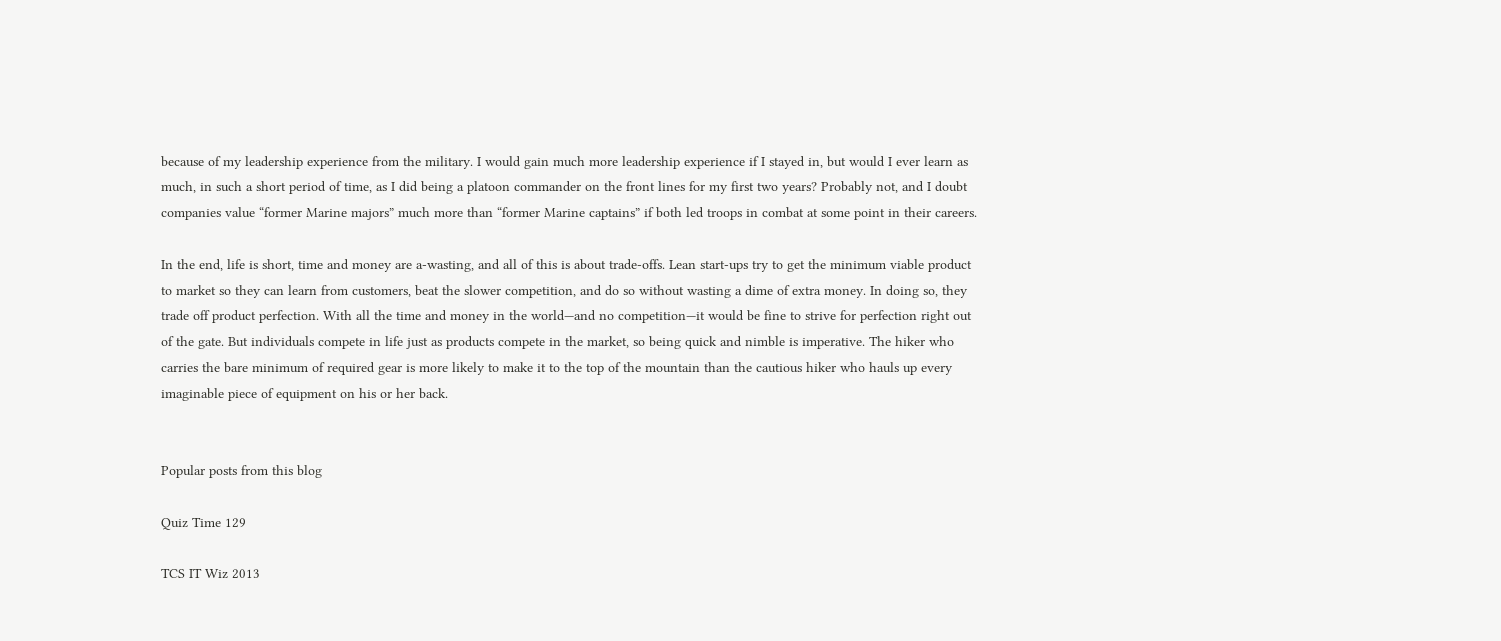because of my leadership experience from the military. I would gain much more leadership experience if I stayed in, but would I ever learn as much, in such a short period of time, as I did being a platoon commander on the front lines for my first two years? Probably not, and I doubt companies value “former Marine majors” much more than “former Marine captains” if both led troops in combat at some point in their careers.

In the end, life is short, time and money are a-wasting, and all of this is about trade-offs. Lean start-ups try to get the minimum viable product to market so they can learn from customers, beat the slower competition, and do so without wasting a dime of extra money. In doing so, they trade off product perfection. With all the time and money in the world—and no competition—it would be fine to strive for perfection right out of the gate. But individuals compete in life just as products compete in the market, so being quick and nimble is imperative. The hiker who carries the bare minimum of required gear is more likely to make it to the top of the mountain than the cautious hiker who hauls up every imaginable piece of equipment on his or her back.


Popular posts from this blog

Quiz Time 129

TCS IT Wiz 2013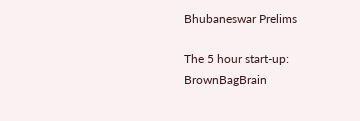Bhubaneswar Prelims

The 5 hour start-up: BrownBagBrain